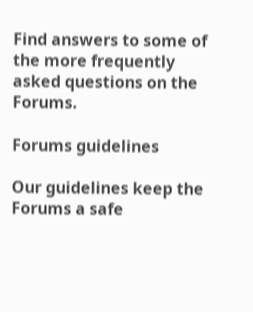Find answers to some of the more frequently asked questions on the Forums.

Forums guidelines

Our guidelines keep the Forums a safe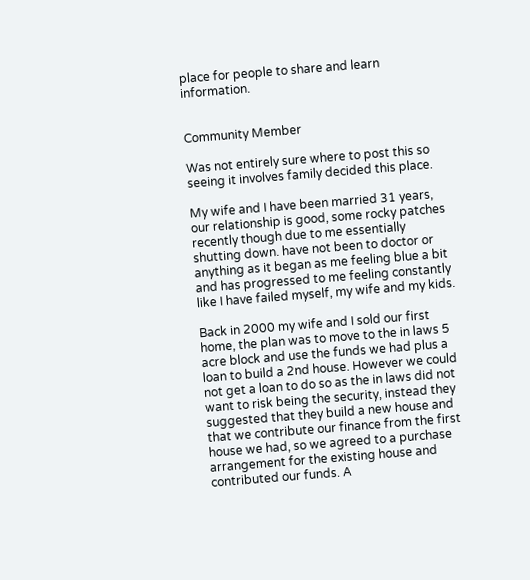place for people to share and learn information.


Community Member

Was not entirely sure where to post this so seeing it involves family decided this place.

My wife and I have been married 31 years, our relationship is good, some rocky patches recently though due to me essentially shutting down. have not been to doctor or anything as it began as me feeling blue a bit and has progressed to me feeling constantly like I have failed myself, my wife and my kids.

Back in 2000 my wife and I sold our first home, the plan was to move to the in laws 5 acre block and use the funds we had plus a loan to build a 2nd house. However we could not get a loan to do so as the in laws did not want to risk being the security, instead they suggested that they build a new house and that we contribute our finance from the first house we had, so we agreed to a purchase arrangement for the existing house and contributed our funds. A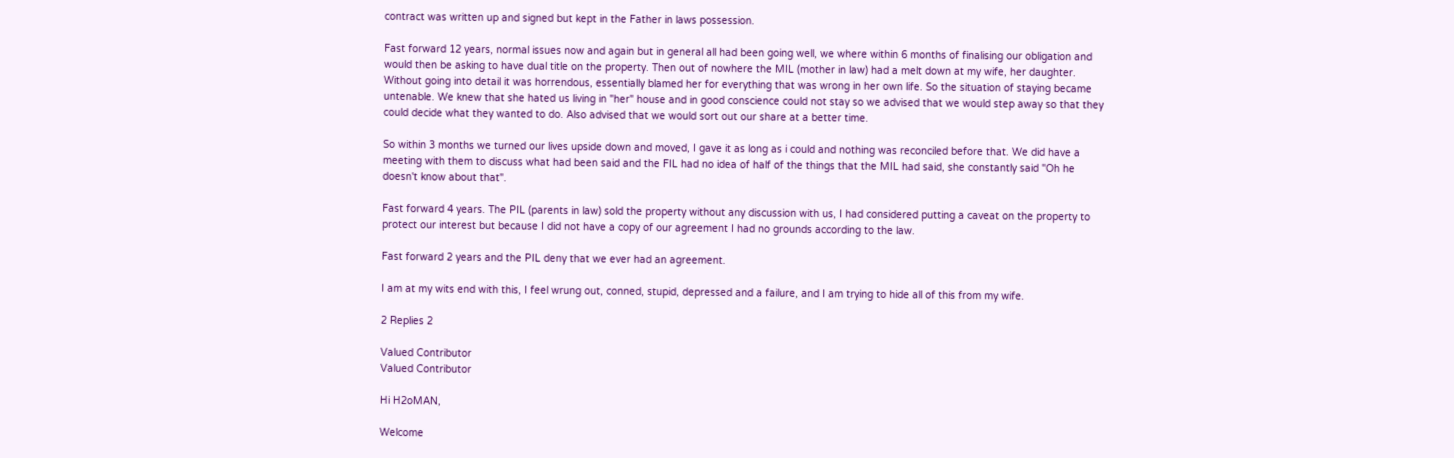contract was written up and signed but kept in the Father in laws possession.

Fast forward 12 years, normal issues now and again but in general all had been going well, we where within 6 months of finalising our obligation and would then be asking to have dual title on the property. Then out of nowhere the MIL (mother in law) had a melt down at my wife, her daughter. Without going into detail it was horrendous, essentially blamed her for everything that was wrong in her own life. So the situation of staying became untenable. We knew that she hated us living in "her" house and in good conscience could not stay so we advised that we would step away so that they could decide what they wanted to do. Also advised that we would sort out our share at a better time.

So within 3 months we turned our lives upside down and moved, I gave it as long as i could and nothing was reconciled before that. We did have a meeting with them to discuss what had been said and the FIL had no idea of half of the things that the MIL had said, she constantly said "Oh he doesn't know about that".

Fast forward 4 years. The PIL (parents in law) sold the property without any discussion with us, I had considered putting a caveat on the property to protect our interest but because I did not have a copy of our agreement I had no grounds according to the law.

Fast forward 2 years and the PIL deny that we ever had an agreement.

I am at my wits end with this, I feel wrung out, conned, stupid, depressed and a failure, and I am trying to hide all of this from my wife.

2 Replies 2

Valued Contributor
Valued Contributor

Hi H2oMAN,

Welcome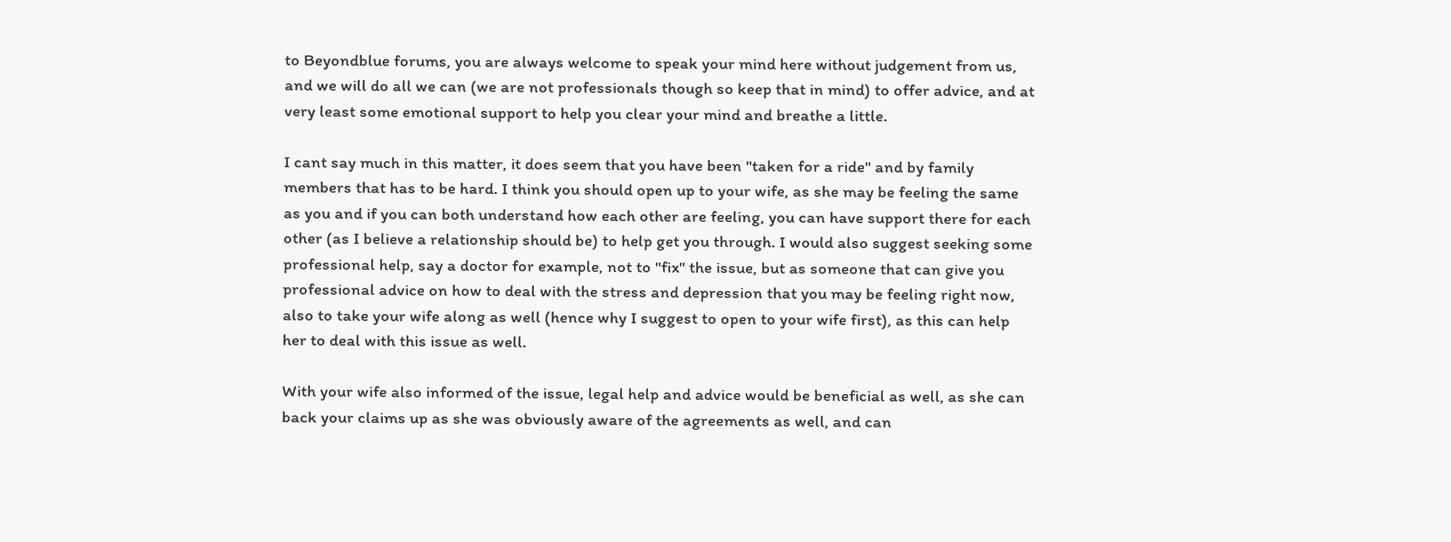to Beyondblue forums, you are always welcome to speak your mind here without judgement from us, and we will do all we can (we are not professionals though so keep that in mind) to offer advice, and at very least some emotional support to help you clear your mind and breathe a little.

I cant say much in this matter, it does seem that you have been "taken for a ride" and by family members that has to be hard. I think you should open up to your wife, as she may be feeling the same as you and if you can both understand how each other are feeling, you can have support there for each other (as I believe a relationship should be) to help get you through. I would also suggest seeking some professional help, say a doctor for example, not to "fix" the issue, but as someone that can give you professional advice on how to deal with the stress and depression that you may be feeling right now, also to take your wife along as well (hence why I suggest to open to your wife first), as this can help her to deal with this issue as well.

With your wife also informed of the issue, legal help and advice would be beneficial as well, as she can back your claims up as she was obviously aware of the agreements as well, and can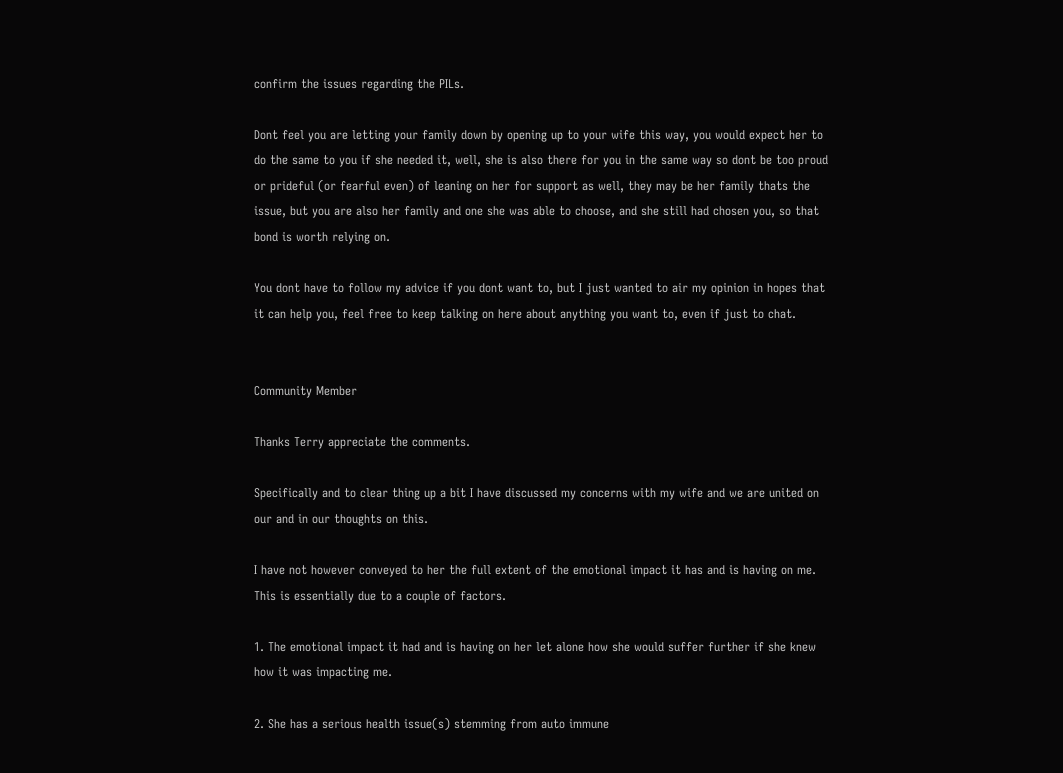confirm the issues regarding the PILs.

Dont feel you are letting your family down by opening up to your wife this way, you would expect her to do the same to you if she needed it, well, she is also there for you in the same way so dont be too proud or prideful (or fearful even) of leaning on her for support as well, they may be her family thats the issue, but you are also her family and one she was able to choose, and she still had chosen you, so that bond is worth relying on.

You dont have to follow my advice if you dont want to, but I just wanted to air my opinion in hopes that it can help you, feel free to keep talking on here about anything you want to, even if just to chat.


Community Member

Thanks Terry appreciate the comments.

Specifically and to clear thing up a bit I have discussed my concerns with my wife and we are united on our and in our thoughts on this.

I have not however conveyed to her the full extent of the emotional impact it has and is having on me. This is essentially due to a couple of factors.

1. The emotional impact it had and is having on her let alone how she would suffer further if she knew how it was impacting me.

2. She has a serious health issue(s) stemming from auto immune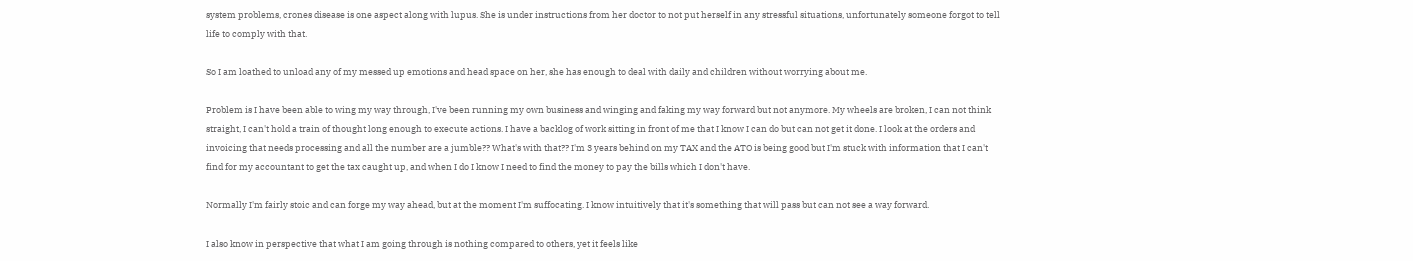system problems, crones disease is one aspect along with lupus. She is under instructions from her doctor to not put herself in any stressful situations, unfortunately someone forgot to tell life to comply with that.

So I am loathed to unload any of my messed up emotions and head space on her, she has enough to deal with daily and children without worrying about me.

Problem is I have been able to wing my way through, I've been running my own business and winging and faking my way forward but not anymore. My wheels are broken, I can not think straight, I can't hold a train of thought long enough to execute actions. I have a backlog of work sitting in front of me that I know I can do but can not get it done. I look at the orders and invoicing that needs processing and all the number are a jumble?? What's with that?? I'm 3 years behind on my TAX and the ATO is being good but I'm stuck with information that I can't find for my accountant to get the tax caught up, and when I do I know I need to find the money to pay the bills which I don't have.

Normally I'm fairly stoic and can forge my way ahead, but at the moment I'm suffocating. I know intuitively that it's something that will pass but can not see a way forward.

I also know in perspective that what I am going through is nothing compared to others, yet it feels like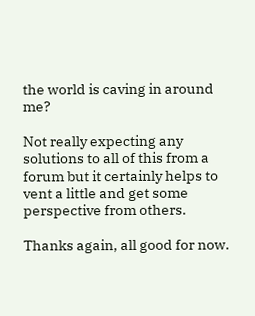the world is caving in around me?

Not really expecting any solutions to all of this from a forum but it certainly helps to vent a little and get some perspective from others.

Thanks again, all good for now.